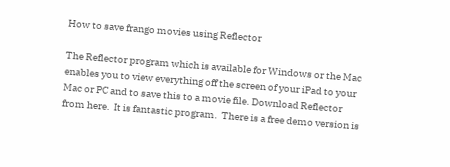How to save frango movies using Reflector

The Reflector program which is available for Windows or the Mac enables you to view everything off the screen of your iPad to your Mac or PC and to save this to a movie file. Download Reflector from here.  It is fantastic program.  There is a free demo version is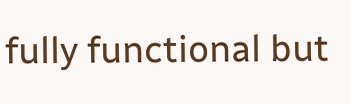fully functional but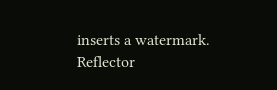inserts a watermark.  Reflector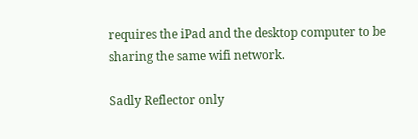requires the iPad and the desktop computer to be sharing the same wifi network.

Sadly Reflector only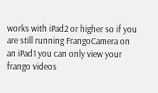works with iPad2 or higher so if you are still running FrangoCamera on an iPad1 you can only view your frango videos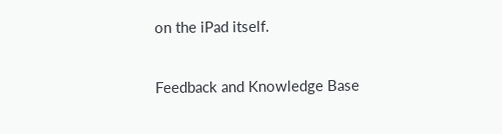on the iPad itself.

Feedback and Knowledge Base